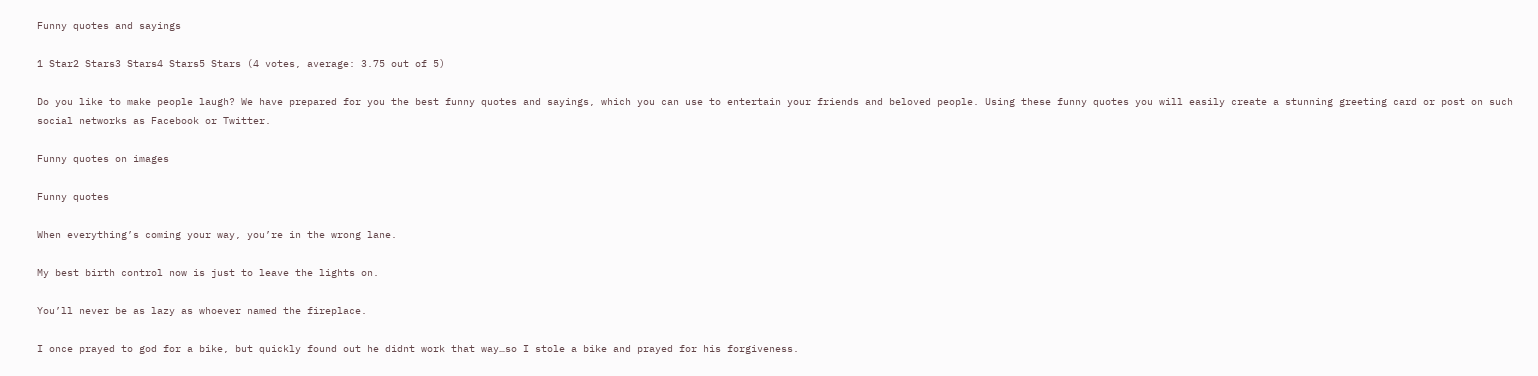Funny quotes and sayings

1 Star2 Stars3 Stars4 Stars5 Stars (4 votes, average: 3.75 out of 5)

Do you like to make people laugh? We have prepared for you the best funny quotes and sayings, which you can use to entertain your friends and beloved people. Using these funny quotes you will easily create a stunning greeting card or post on such social networks as Facebook or Twitter.

Funny quotes on images

Funny quotes

When everything’s coming your way, you’re in the wrong lane.

My best birth control now is just to leave the lights on.

You’ll never be as lazy as whoever named the fireplace.

I once prayed to god for a bike, but quickly found out he didnt work that way…so I stole a bike and prayed for his forgiveness.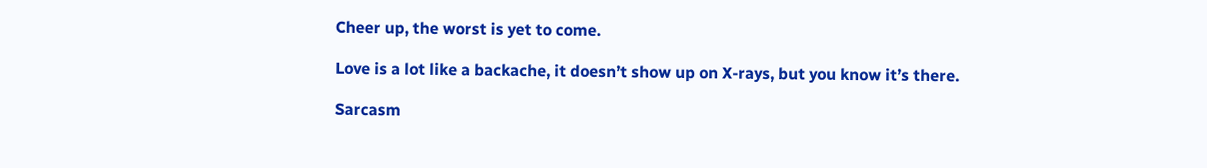Cheer up, the worst is yet to come.

Love is a lot like a backache, it doesn’t show up on X-rays, but you know it’s there.

Sarcasm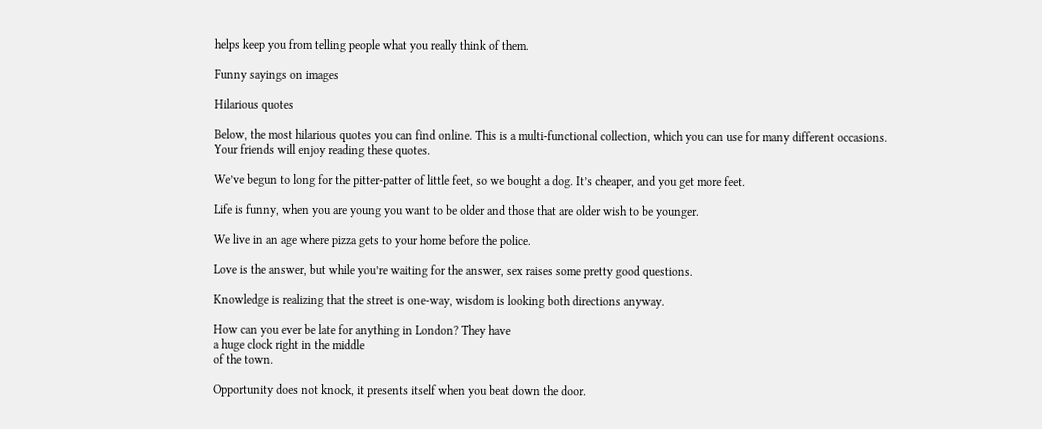helps keep you from telling people what you really think of them.

Funny sayings on images

Hilarious quotes

Below, the most hilarious quotes you can find online. This is a multi-functional collection, which you can use for many different occasions. Your friends will enjoy reading these quotes.

We’ve begun to long for the pitter-patter of little feet, so we bought a dog. It’s cheaper, and you get more feet.

Life is funny, when you are young you want to be older and those that are older wish to be younger.

We live in an age where pizza gets to your home before the police.

Love is the answer, but while you’re waiting for the answer, sex raises some pretty good questions.

Knowledge is realizing that the street is one-way, wisdom is looking both directions anyway.

How can you ever be late for anything in London? They have
a huge clock right in the middle
of the town.

Opportunity does not knock, it presents itself when you beat down the door.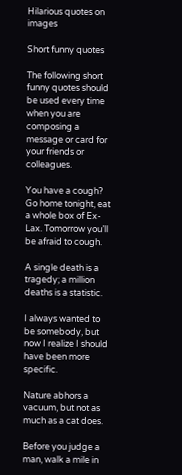Hilarious quotes on images

Short funny quotes

The following short funny quotes should be used every time when you are composing a message or card for your friends or colleagues.

You have a cough? Go home tonight, eat a whole box of Ex-Lax. Tomorrow you’ll be afraid to cough.

A single death is a tragedy; a million deaths is a statistic.

I always wanted to be somebody, but now I realize I should have been more specific.

Nature abhors a vacuum, but not as much as a cat does.

Before you judge a man, walk a mile in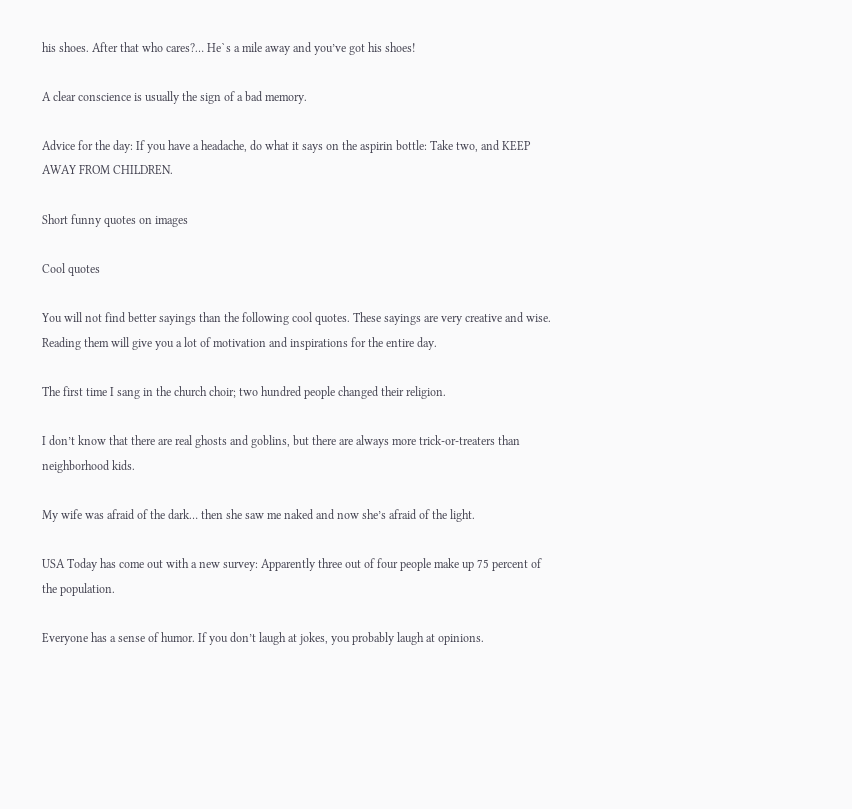his shoes. After that who cares?… He`s a mile away and you’ve got his shoes!

A clear conscience is usually the sign of a bad memory.

Advice for the day: If you have a headache, do what it says on the aspirin bottle: Take two, and KEEP AWAY FROM CHILDREN.

Short funny quotes on images

Cool quotes

You will not find better sayings than the following cool quotes. These sayings are very creative and wise. Reading them will give you a lot of motivation and inspirations for the entire day.

The first time I sang in the church choir; two hundred people changed their religion.

I don’t know that there are real ghosts and goblins, but there are always more trick-or-treaters than neighborhood kids.

My wife was afraid of the dark… then she saw me naked and now she’s afraid of the light.

USA Today has come out with a new survey: Apparently three out of four people make up 75 percent of the population.

Everyone has a sense of humor. If you don’t laugh at jokes, you probably laugh at opinions.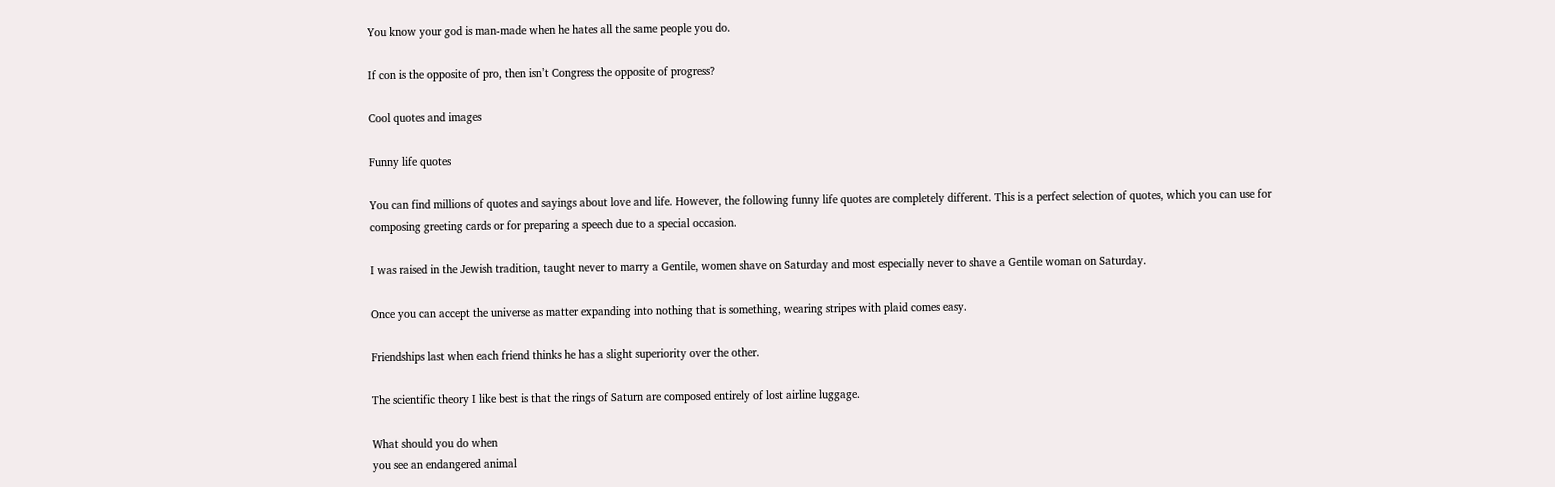You know your god is man-made when he hates all the same people you do.

If con is the opposite of pro, then isn’t Congress the opposite of progress?

Cool quotes and images

Funny life quotes

You can find millions of quotes and sayings about love and life. However, the following funny life quotes are completely different. This is a perfect selection of quotes, which you can use for composing greeting cards or for preparing a speech due to a special occasion.

I was raised in the Jewish tradition, taught never to marry a Gentile, women shave on Saturday and most especially never to shave a Gentile woman on Saturday.

Once you can accept the universe as matter expanding into nothing that is something, wearing stripes with plaid comes easy.

Friendships last when each friend thinks he has a slight superiority over the other.

The scientific theory I like best is that the rings of Saturn are composed entirely of lost airline luggage.

What should you do when
you see an endangered animal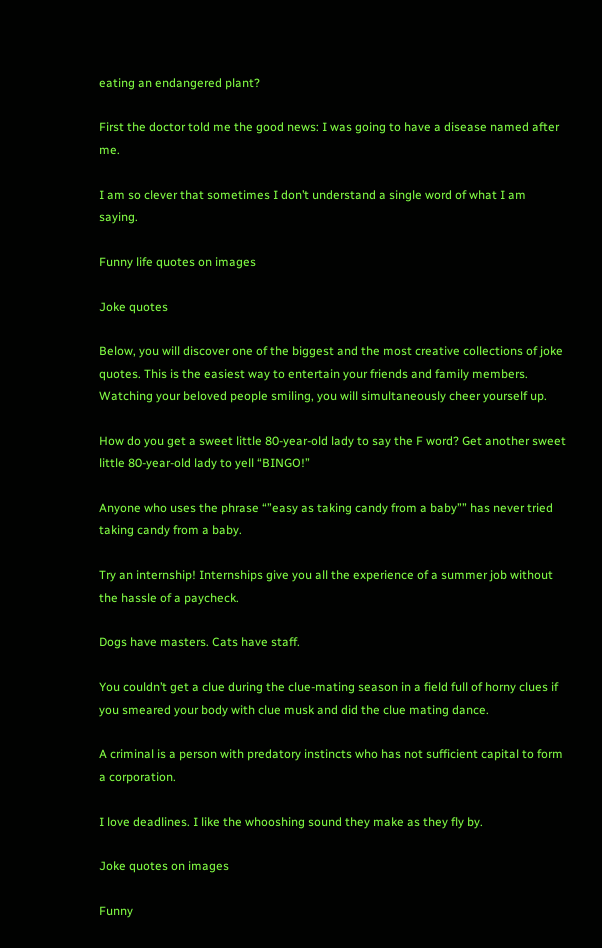eating an endangered plant?

First the doctor told me the good news: I was going to have a disease named after me.

I am so clever that sometimes I don’t understand a single word of what I am saying.

Funny life quotes on images

Joke quotes

Below, you will discover one of the biggest and the most creative collections of joke quotes. This is the easiest way to entertain your friends and family members. Watching your beloved people smiling, you will simultaneously cheer yourself up.

How do you get a sweet little 80-year-old lady to say the F word? Get another sweet little 80-year-old lady to yell “BINGO!”

Anyone who uses the phrase “”easy as taking candy from a baby”” has never tried taking candy from a baby.

Try an internship! Internships give you all the experience of a summer job without the hassle of a paycheck.

Dogs have masters. Cats have staff.

You couldn’t get a clue during the clue-mating season in a field full of horny clues if you smeared your body with clue musk and did the clue mating dance.

A criminal is a person with predatory instincts who has not sufficient capital to form a corporation.

I love deadlines. I like the whooshing sound they make as they fly by.

Joke quotes on images

Funny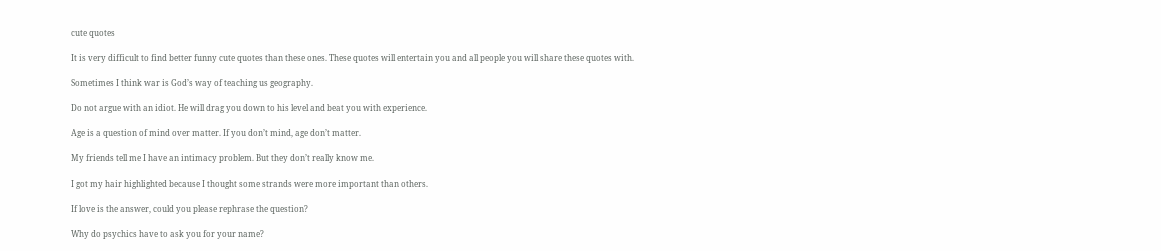cute quotes

It is very difficult to find better funny cute quotes than these ones. These quotes will entertain you and all people you will share these quotes with.

Sometimes I think war is God’s way of teaching us geography.

Do not argue with an idiot. He will drag you down to his level and beat you with experience.

Age is a question of mind over matter. If you don’t mind, age don’t matter.

My friends tell me I have an intimacy problem. But they don’t really know me.

I got my hair highlighted because I thought some strands were more important than others.

If love is the answer, could you please rephrase the question?

Why do psychics have to ask you for your name?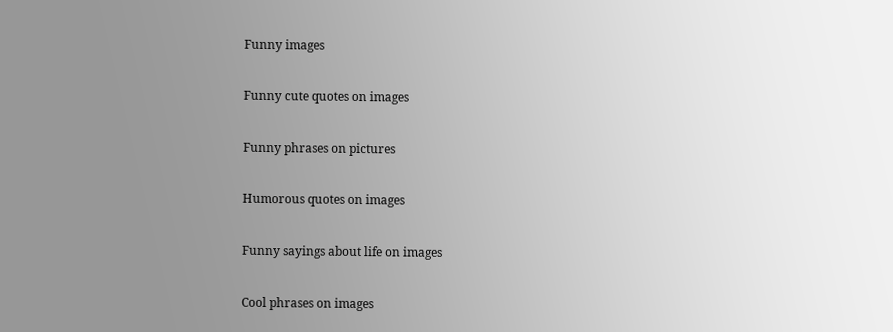Funny images

Funny cute quotes on images

Funny phrases on pictures

Humorous quotes on images

Funny sayings about life on images

Cool phrases on images